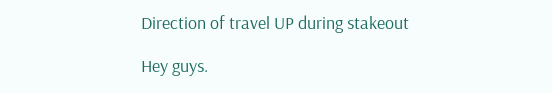Direction of travel UP during stakeout

Hey guys.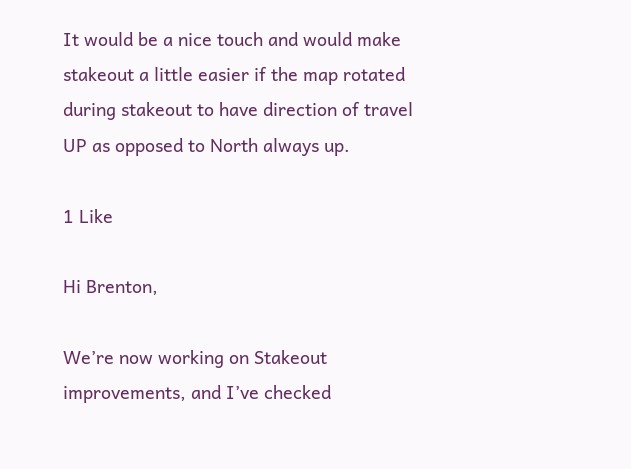It would be a nice touch and would make stakeout a little easier if the map rotated during stakeout to have direction of travel UP as opposed to North always up.

1 Like

Hi Brenton,

We’re now working on Stakeout improvements, and I’ve checked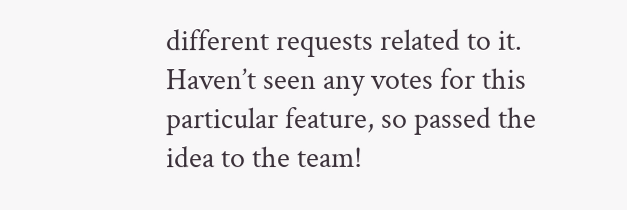different requests related to it. Haven’t seen any votes for this particular feature, so passed the idea to the team!